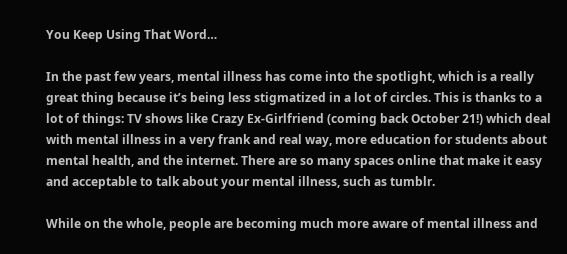You Keep Using That Word…

In the past few years, mental illness has come into the spotlight, which is a really great thing because it’s being less stigmatized in a lot of circles. This is thanks to a lot of things: TV shows like Crazy Ex-Girlfriend (coming back October 21!) which deal with mental illness in a very frank and real way, more education for students about mental health, and the internet. There are so many spaces online that make it easy and acceptable to talk about your mental illness, such as tumblr.

While on the whole, people are becoming much more aware of mental illness and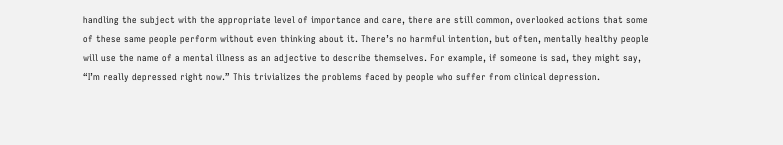handling the subject with the appropriate level of importance and care, there are still common, overlooked actions that some of these same people perform without even thinking about it. There’s no harmful intention, but often, mentally healthy people will use the name of a mental illness as an adjective to describe themselves. For example, if someone is sad, they might say, “I’m really depressed right now.” This trivializes the problems faced by people who suffer from clinical depression.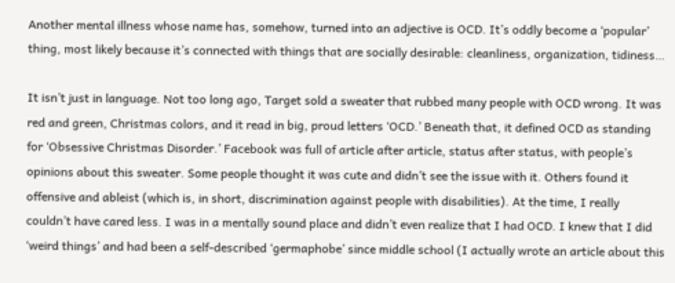Another mental illness whose name has, somehow, turned into an adjective is OCD. It’s oddly become a ‘popular’ thing, most likely because it’s connected with things that are socially desirable: cleanliness, organization, tidiness…

It isn’t just in language. Not too long ago, Target sold a sweater that rubbed many people with OCD wrong. It was red and green, Christmas colors, and it read in big, proud letters ‘OCD.’ Beneath that, it defined OCD as standing for ‘Obsessive Christmas Disorder.’ Facebook was full of article after article, status after status, with people’s opinions about this sweater. Some people thought it was cute and didn’t see the issue with it. Others found it offensive and ableist (which is, in short, discrimination against people with disabilities). At the time, I really couldn’t have cared less. I was in a mentally sound place and didn’t even realize that I had OCD. I knew that I did ‘weird things’ and had been a self-described ‘germaphobe’ since middle school (I actually wrote an article about this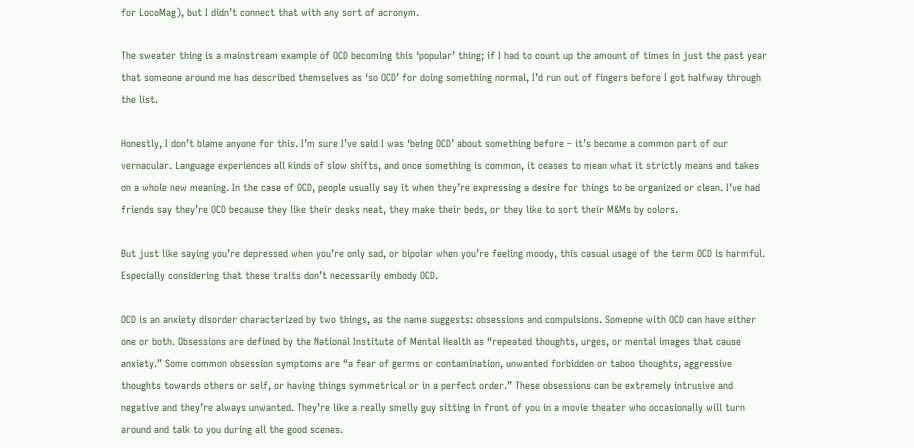for LocoMag), but I didn’t connect that with any sort of acronym.

The sweater thing is a mainstream example of OCD becoming this ‘popular’ thing; if I had to count up the amount of times in just the past year that someone around me has described themselves as ‘so OCD’ for doing something normal, I’d run out of fingers before I got halfway through the list.

Honestly, I don’t blame anyone for this. I’m sure I’ve said I was ‘being OCD’ about something before – it’s become a common part of our vernacular. Language experiences all kinds of slow shifts, and once something is common, it ceases to mean what it strictly means and takes on a whole new meaning. In the case of OCD, people usually say it when they’re expressing a desire for things to be organized or clean. I’ve had friends say they’re OCD because they like their desks neat, they make their beds, or they like to sort their M&Ms by colors.

But just like saying you’re depressed when you’re only sad, or bipolar when you’re feeling moody, this casual usage of the term OCD is harmful. Especially considering that these traits don’t necessarily embody OCD.

OCD is an anxiety disorder characterized by two things, as the name suggests: obsessions and compulsions. Someone with OCD can have either one or both. Obsessions are defined by the National Institute of Mental Health as “repeated thoughts, urges, or mental images that cause anxiety.” Some common obsession symptoms are “a fear of germs or contamination, unwanted forbidden or taboo thoughts, aggressive thoughts towards others or self, or having things symmetrical or in a perfect order.” These obsessions can be extremely intrusive and negative and they’re always unwanted. They’re like a really smelly guy sitting in front of you in a movie theater who occasionally will turn around and talk to you during all the good scenes.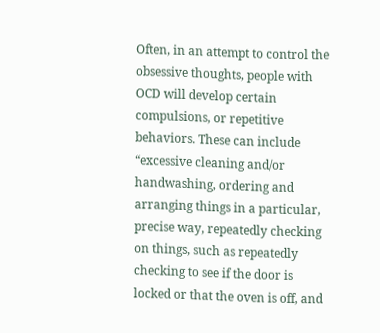Often, in an attempt to control the obsessive thoughts, people with OCD will develop certain compulsions, or repetitive behaviors. These can include “excessive cleaning and/or handwashing, ordering and arranging things in a particular, precise way, repeatedly checking on things, such as repeatedly checking to see if the door is locked or that the oven is off, and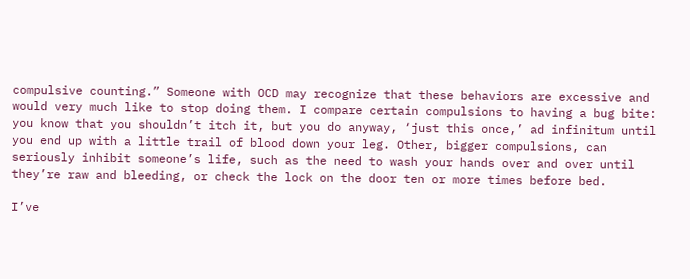compulsive counting.” Someone with OCD may recognize that these behaviors are excessive and would very much like to stop doing them. I compare certain compulsions to having a bug bite: you know that you shouldn’t itch it, but you do anyway, ‘just this once,’ ad infinitum until you end up with a little trail of blood down your leg. Other, bigger compulsions, can seriously inhibit someone’s life, such as the need to wash your hands over and over until they’re raw and bleeding, or check the lock on the door ten or more times before bed.

I’ve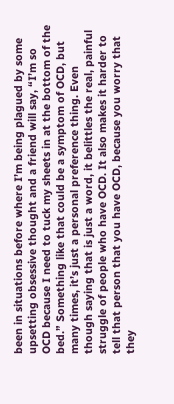been in situations before where I’m being plagued by some upsetting obsessive thought and a friend will say, “I’m so OCD because I need to tuck my sheets in at the bottom of the bed.” Something like that could be a symptom of OCD, but many times, it’s just a personal preference thing. Even though saying that is just a word, it belittles the real, painful struggle of people who have OCD. It also makes it harder to tell that person that you have OCD, because you worry that they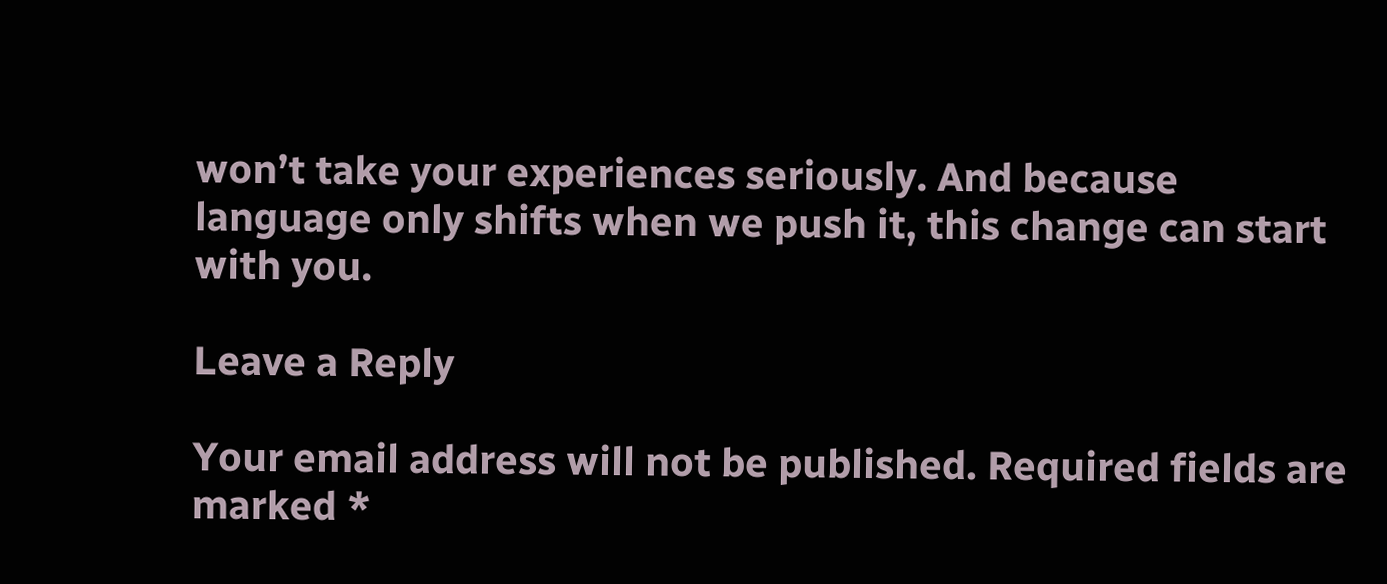won’t take your experiences seriously. And because language only shifts when we push it, this change can start with you.

Leave a Reply

Your email address will not be published. Required fields are marked *